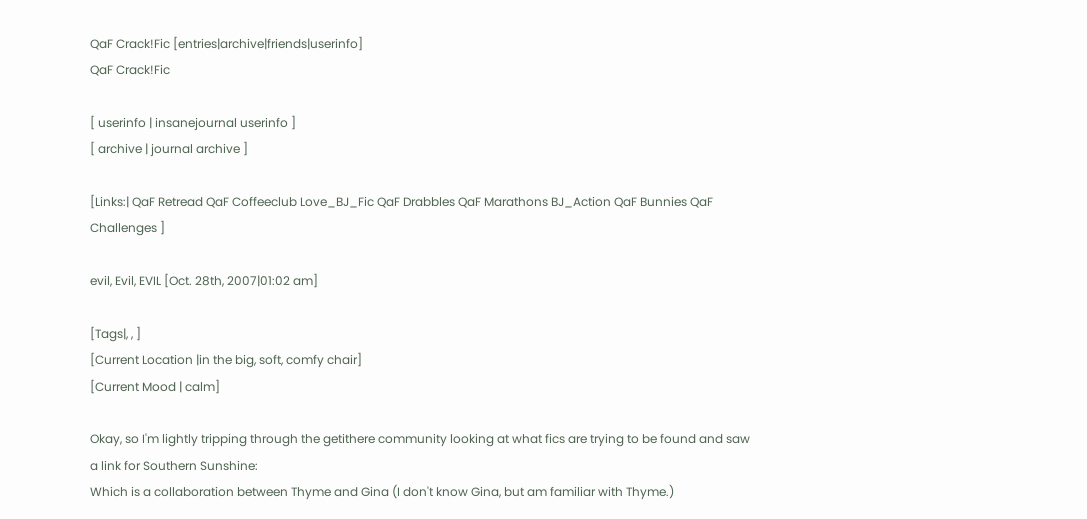QaF Crack!Fic [entries|archive|friends|userinfo]
QaF Crack!Fic

[ userinfo | insanejournal userinfo ]
[ archive | journal archive ]

[Links:| QaF Retread QaF Coffeeclub Love_BJ_Fic QaF Drabbles QaF Marathons BJ_Action QaF Bunnies QaF Challenges ]

evil, Evil, EVIL [Oct. 28th, 2007|01:02 am]

[Tags|, , ]
[Current Location |in the big, soft, comfy chair]
[Current Mood | calm]

Okay, so I'm lightly tripping through the getithere community looking at what fics are trying to be found and saw a link for Southern Sunshine:
Which is a collaboration between Thyme and Gina (I don't know Gina, but am familiar with Thyme.)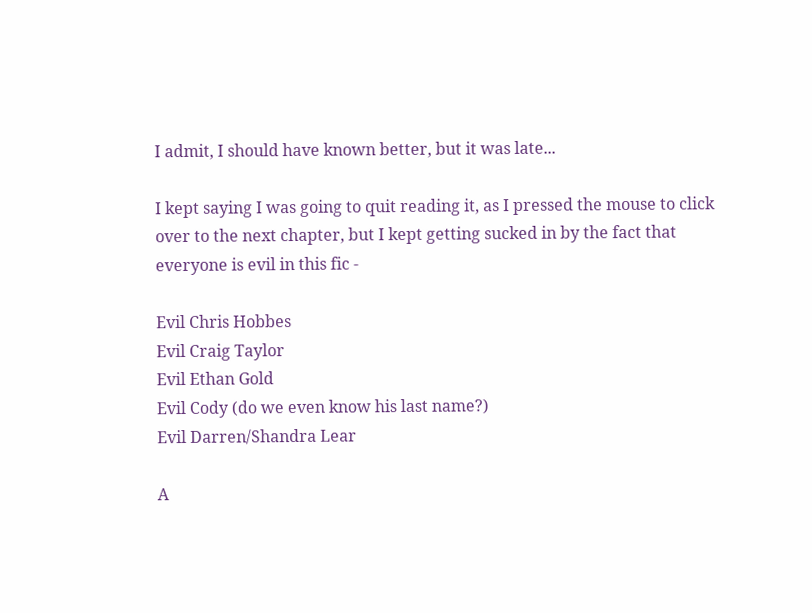I admit, I should have known better, but it was late...

I kept saying I was going to quit reading it, as I pressed the mouse to click over to the next chapter, but I kept getting sucked in by the fact that everyone is evil in this fic -

Evil Chris Hobbes
Evil Craig Taylor
Evil Ethan Gold
Evil Cody (do we even know his last name?)
Evil Darren/Shandra Lear

A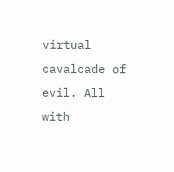virtual cavalcade of evil. All with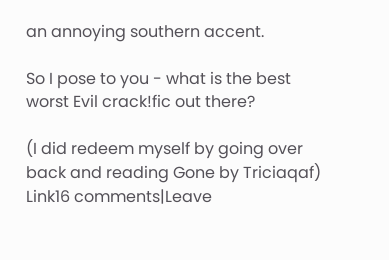an annoying southern accent.

So I pose to you - what is the best worst Evil crack!fic out there?

(I did redeem myself by going over back and reading Gone by Triciaqaf)
Link16 comments|Leave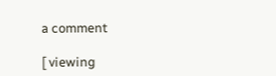a comment

[ viewing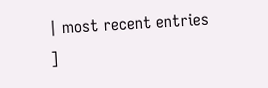| most recent entries ]